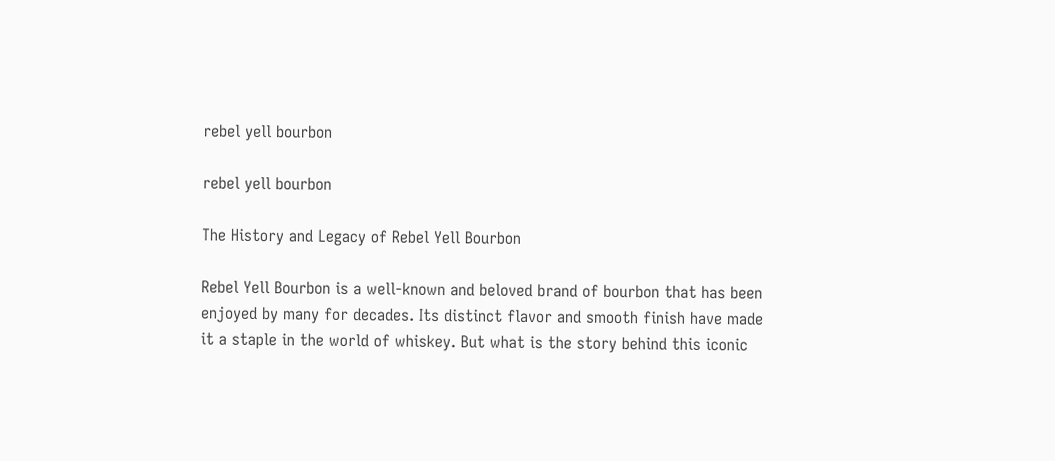rebel yell bourbon

rebel yell bourbon

The History and Legacy of Rebel Yell Bourbon

Rebel Yell Bourbon is a well-known and beloved brand of bourbon that has been enjoyed by many for decades. Its distinct flavor and smooth finish have made it a staple in the world of whiskey. But what is the story behind this iconic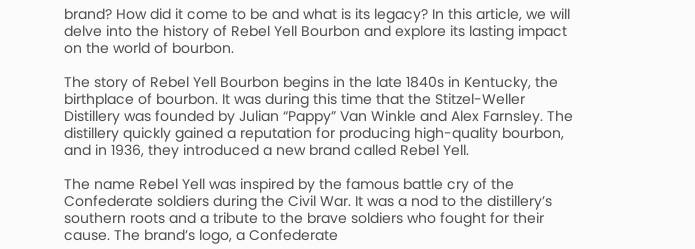brand? How did it come to be and what is its legacy? In this article, we will delve into the history of Rebel Yell Bourbon and explore its lasting impact on the world of bourbon.

The story of Rebel Yell Bourbon begins in the late 1840s in Kentucky, the birthplace of bourbon. It was during this time that the Stitzel-Weller Distillery was founded by Julian “Pappy” Van Winkle and Alex Farnsley. The distillery quickly gained a reputation for producing high-quality bourbon, and in 1936, they introduced a new brand called Rebel Yell.

The name Rebel Yell was inspired by the famous battle cry of the Confederate soldiers during the Civil War. It was a nod to the distillery’s southern roots and a tribute to the brave soldiers who fought for their cause. The brand’s logo, a Confederate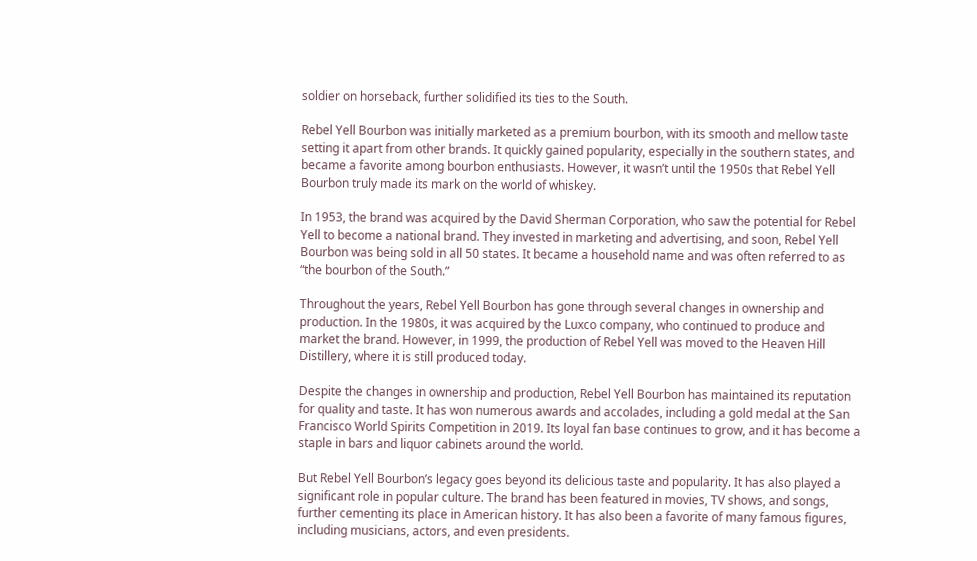soldier on horseback, further solidified its ties to the South.

Rebel Yell Bourbon was initially marketed as a premium bourbon, with its smooth and mellow taste setting it apart from other brands. It quickly gained popularity, especially in the southern states, and became a favorite among bourbon enthusiasts. However, it wasn’t until the 1950s that Rebel Yell Bourbon truly made its mark on the world of whiskey.

In 1953, the brand was acquired by the David Sherman Corporation, who saw the potential for Rebel Yell to become a national brand. They invested in marketing and advertising, and soon, Rebel Yell Bourbon was being sold in all 50 states. It became a household name and was often referred to as “the bourbon of the South.”

Throughout the years, Rebel Yell Bourbon has gone through several changes in ownership and production. In the 1980s, it was acquired by the Luxco company, who continued to produce and market the brand. However, in 1999, the production of Rebel Yell was moved to the Heaven Hill Distillery, where it is still produced today.

Despite the changes in ownership and production, Rebel Yell Bourbon has maintained its reputation for quality and taste. It has won numerous awards and accolades, including a gold medal at the San Francisco World Spirits Competition in 2019. Its loyal fan base continues to grow, and it has become a staple in bars and liquor cabinets around the world.

But Rebel Yell Bourbon’s legacy goes beyond its delicious taste and popularity. It has also played a significant role in popular culture. The brand has been featured in movies, TV shows, and songs, further cementing its place in American history. It has also been a favorite of many famous figures, including musicians, actors, and even presidents.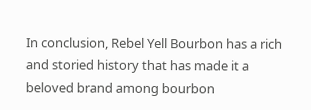In conclusion, Rebel Yell Bourbon has a rich and storied history that has made it a beloved brand among bourbon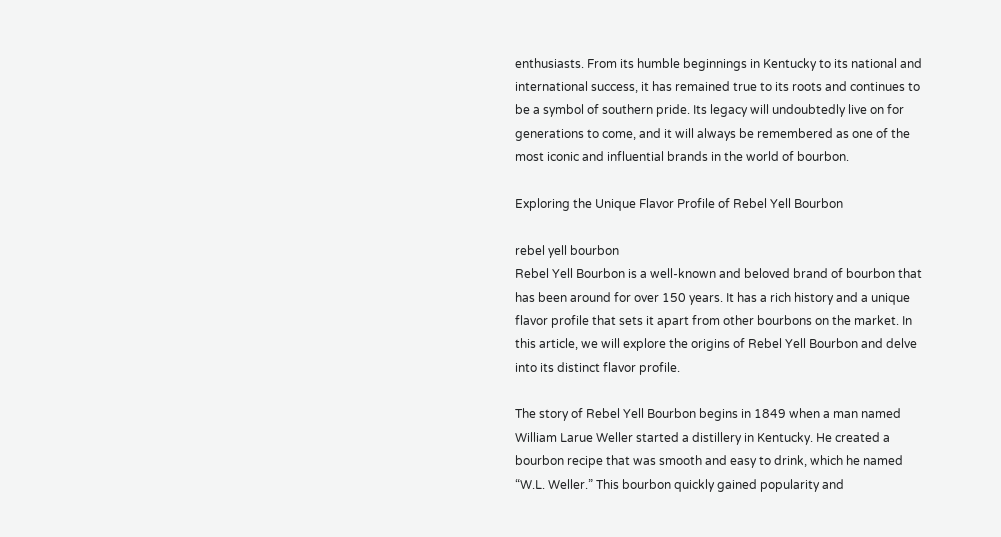enthusiasts. From its humble beginnings in Kentucky to its national and international success, it has remained true to its roots and continues to be a symbol of southern pride. Its legacy will undoubtedly live on for generations to come, and it will always be remembered as one of the most iconic and influential brands in the world of bourbon.

Exploring the Unique Flavor Profile of Rebel Yell Bourbon

rebel yell bourbon
Rebel Yell Bourbon is a well-known and beloved brand of bourbon that has been around for over 150 years. It has a rich history and a unique flavor profile that sets it apart from other bourbons on the market. In this article, we will explore the origins of Rebel Yell Bourbon and delve into its distinct flavor profile.

The story of Rebel Yell Bourbon begins in 1849 when a man named William Larue Weller started a distillery in Kentucky. He created a bourbon recipe that was smooth and easy to drink, which he named “W.L. Weller.” This bourbon quickly gained popularity and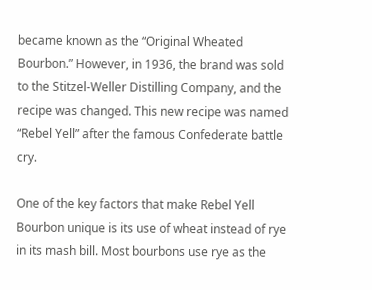became known as the “Original Wheated Bourbon.” However, in 1936, the brand was sold to the Stitzel-Weller Distilling Company, and the recipe was changed. This new recipe was named “Rebel Yell” after the famous Confederate battle cry.

One of the key factors that make Rebel Yell Bourbon unique is its use of wheat instead of rye in its mash bill. Most bourbons use rye as the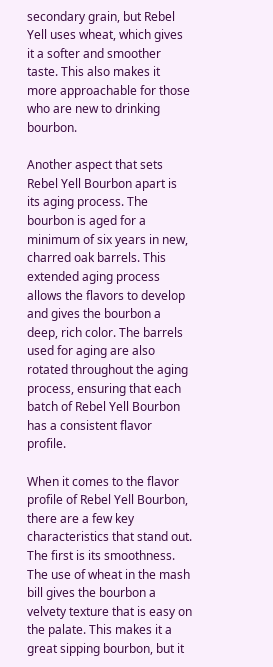secondary grain, but Rebel Yell uses wheat, which gives it a softer and smoother taste. This also makes it more approachable for those who are new to drinking bourbon.

Another aspect that sets Rebel Yell Bourbon apart is its aging process. The bourbon is aged for a minimum of six years in new, charred oak barrels. This extended aging process allows the flavors to develop and gives the bourbon a deep, rich color. The barrels used for aging are also rotated throughout the aging process, ensuring that each batch of Rebel Yell Bourbon has a consistent flavor profile.

When it comes to the flavor profile of Rebel Yell Bourbon, there are a few key characteristics that stand out. The first is its smoothness. The use of wheat in the mash bill gives the bourbon a velvety texture that is easy on the palate. This makes it a great sipping bourbon, but it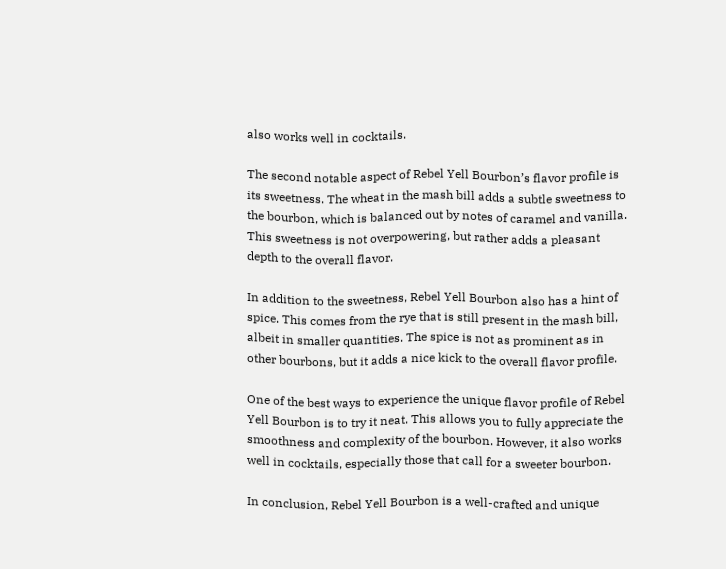also works well in cocktails.

The second notable aspect of Rebel Yell Bourbon’s flavor profile is its sweetness. The wheat in the mash bill adds a subtle sweetness to the bourbon, which is balanced out by notes of caramel and vanilla. This sweetness is not overpowering, but rather adds a pleasant depth to the overall flavor.

In addition to the sweetness, Rebel Yell Bourbon also has a hint of spice. This comes from the rye that is still present in the mash bill, albeit in smaller quantities. The spice is not as prominent as in other bourbons, but it adds a nice kick to the overall flavor profile.

One of the best ways to experience the unique flavor profile of Rebel Yell Bourbon is to try it neat. This allows you to fully appreciate the smoothness and complexity of the bourbon. However, it also works well in cocktails, especially those that call for a sweeter bourbon.

In conclusion, Rebel Yell Bourbon is a well-crafted and unique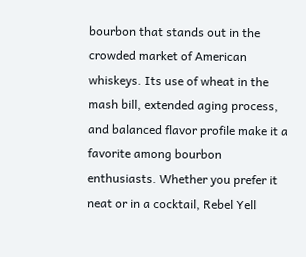bourbon that stands out in the crowded market of American whiskeys. Its use of wheat in the mash bill, extended aging process, and balanced flavor profile make it a favorite among bourbon enthusiasts. Whether you prefer it neat or in a cocktail, Rebel Yell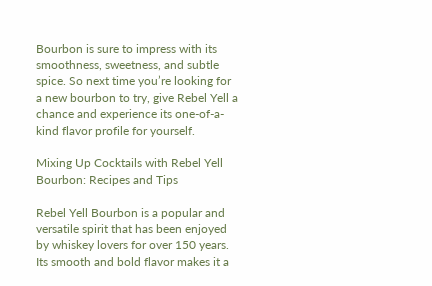Bourbon is sure to impress with its smoothness, sweetness, and subtle spice. So next time you’re looking for a new bourbon to try, give Rebel Yell a chance and experience its one-of-a-kind flavor profile for yourself.

Mixing Up Cocktails with Rebel Yell Bourbon: Recipes and Tips

Rebel Yell Bourbon is a popular and versatile spirit that has been enjoyed by whiskey lovers for over 150 years. Its smooth and bold flavor makes it a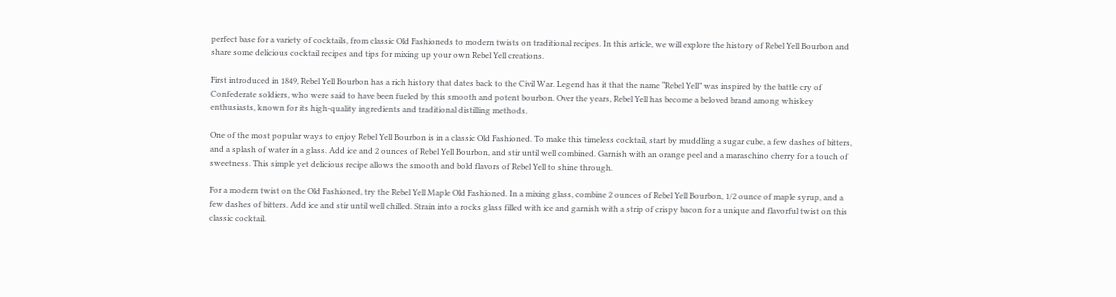perfect base for a variety of cocktails, from classic Old Fashioneds to modern twists on traditional recipes. In this article, we will explore the history of Rebel Yell Bourbon and share some delicious cocktail recipes and tips for mixing up your own Rebel Yell creations.

First introduced in 1849, Rebel Yell Bourbon has a rich history that dates back to the Civil War. Legend has it that the name “Rebel Yell” was inspired by the battle cry of Confederate soldiers, who were said to have been fueled by this smooth and potent bourbon. Over the years, Rebel Yell has become a beloved brand among whiskey enthusiasts, known for its high-quality ingredients and traditional distilling methods.

One of the most popular ways to enjoy Rebel Yell Bourbon is in a classic Old Fashioned. To make this timeless cocktail, start by muddling a sugar cube, a few dashes of bitters, and a splash of water in a glass. Add ice and 2 ounces of Rebel Yell Bourbon, and stir until well combined. Garnish with an orange peel and a maraschino cherry for a touch of sweetness. This simple yet delicious recipe allows the smooth and bold flavors of Rebel Yell to shine through.

For a modern twist on the Old Fashioned, try the Rebel Yell Maple Old Fashioned. In a mixing glass, combine 2 ounces of Rebel Yell Bourbon, 1/2 ounce of maple syrup, and a few dashes of bitters. Add ice and stir until well chilled. Strain into a rocks glass filled with ice and garnish with a strip of crispy bacon for a unique and flavorful twist on this classic cocktail.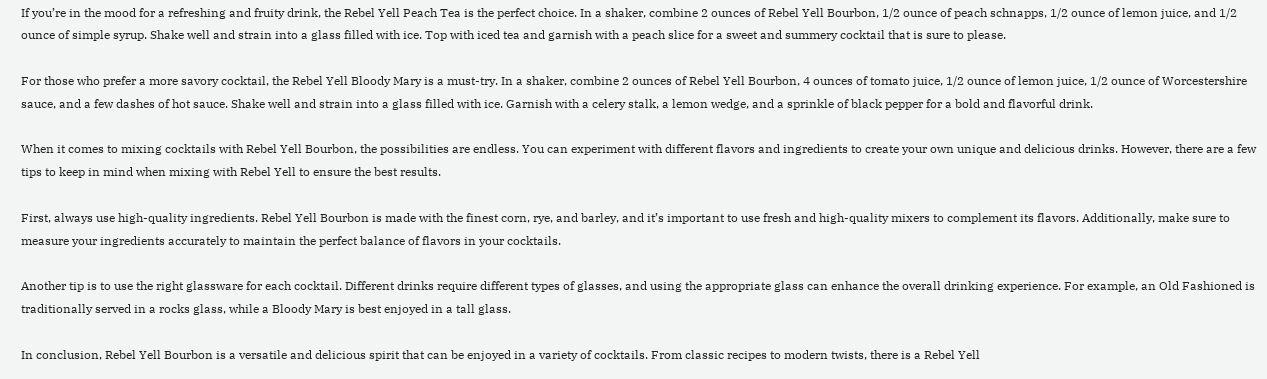If you’re in the mood for a refreshing and fruity drink, the Rebel Yell Peach Tea is the perfect choice. In a shaker, combine 2 ounces of Rebel Yell Bourbon, 1/2 ounce of peach schnapps, 1/2 ounce of lemon juice, and 1/2 ounce of simple syrup. Shake well and strain into a glass filled with ice. Top with iced tea and garnish with a peach slice for a sweet and summery cocktail that is sure to please.

For those who prefer a more savory cocktail, the Rebel Yell Bloody Mary is a must-try. In a shaker, combine 2 ounces of Rebel Yell Bourbon, 4 ounces of tomato juice, 1/2 ounce of lemon juice, 1/2 ounce of Worcestershire sauce, and a few dashes of hot sauce. Shake well and strain into a glass filled with ice. Garnish with a celery stalk, a lemon wedge, and a sprinkle of black pepper for a bold and flavorful drink.

When it comes to mixing cocktails with Rebel Yell Bourbon, the possibilities are endless. You can experiment with different flavors and ingredients to create your own unique and delicious drinks. However, there are a few tips to keep in mind when mixing with Rebel Yell to ensure the best results.

First, always use high-quality ingredients. Rebel Yell Bourbon is made with the finest corn, rye, and barley, and it’s important to use fresh and high-quality mixers to complement its flavors. Additionally, make sure to measure your ingredients accurately to maintain the perfect balance of flavors in your cocktails.

Another tip is to use the right glassware for each cocktail. Different drinks require different types of glasses, and using the appropriate glass can enhance the overall drinking experience. For example, an Old Fashioned is traditionally served in a rocks glass, while a Bloody Mary is best enjoyed in a tall glass.

In conclusion, Rebel Yell Bourbon is a versatile and delicious spirit that can be enjoyed in a variety of cocktails. From classic recipes to modern twists, there is a Rebel Yell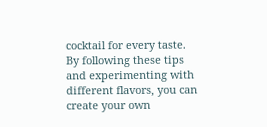cocktail for every taste. By following these tips and experimenting with different flavors, you can create your own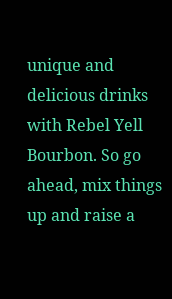unique and delicious drinks with Rebel Yell Bourbon. So go ahead, mix things up and raise a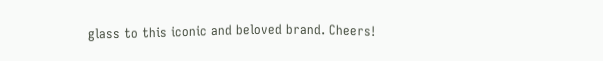glass to this iconic and beloved brand. Cheers!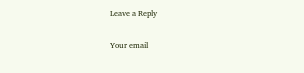Leave a Reply

Your email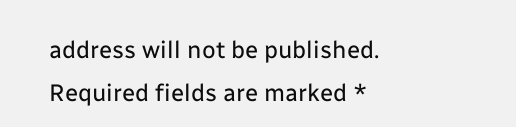address will not be published. Required fields are marked *